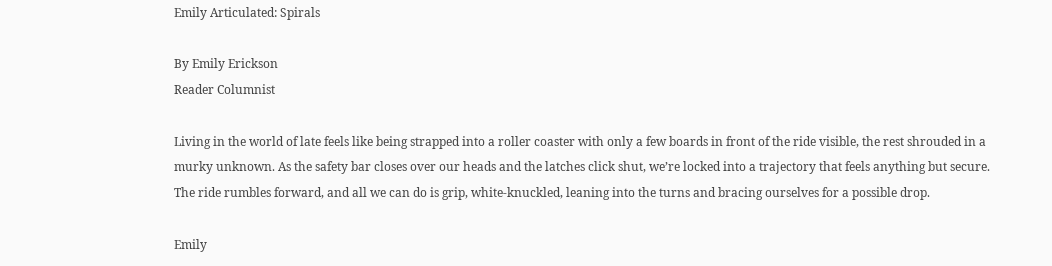Emily Articulated: Spirals

By Emily Erickson
Reader Columnist

Living in the world of late feels like being strapped into a roller coaster with only a few boards in front of the ride visible, the rest shrouded in a murky unknown. As the safety bar closes over our heads and the latches click shut, we’re locked into a trajectory that feels anything but secure. The ride rumbles forward, and all we can do is grip, white-knuckled, leaning into the turns and bracing ourselves for a possible drop.

Emily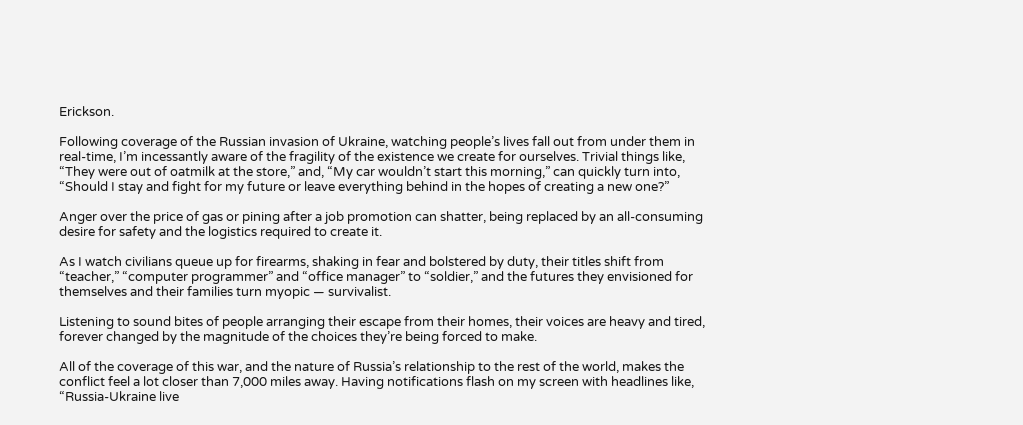Erickson.

Following coverage of the Russian invasion of Ukraine, watching people’s lives fall out from under them in real-time, I’m incessantly aware of the fragility of the existence we create for ourselves. Trivial things like, “They were out of oatmilk at the store,” and, “My car wouldn’t start this morning,” can quickly turn into, “Should I stay and fight for my future or leave everything behind in the hopes of creating a new one?”

Anger over the price of gas or pining after a job promotion can shatter, being replaced by an all-consuming desire for safety and the logistics required to create it.

As I watch civilians queue up for firearms, shaking in fear and bolstered by duty, their titles shift from “teacher,” “computer programmer” and “office manager” to “soldier,” and the futures they envisioned for themselves and their families turn myopic — survivalist.

Listening to sound bites of people arranging their escape from their homes, their voices are heavy and tired, forever changed by the magnitude of the choices they’re being forced to make.

All of the coverage of this war, and the nature of Russia’s relationship to the rest of the world, makes the conflict feel a lot closer than 7,000 miles away. Having notifications flash on my screen with headlines like, “Russia-Ukraine live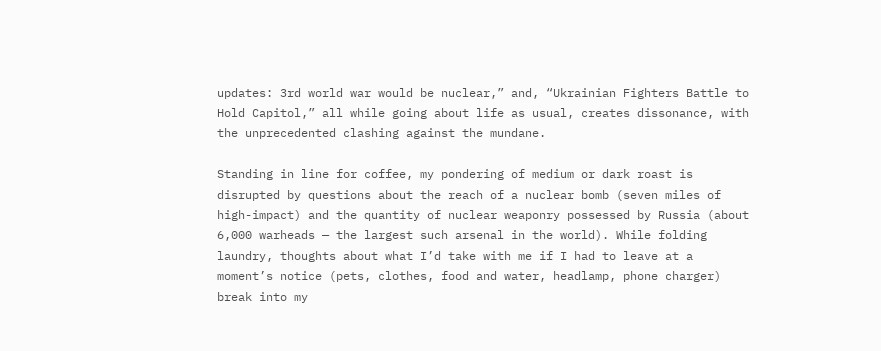updates: 3rd world war would be nuclear,” and, “Ukrainian Fighters Battle to Hold Capitol,” all while going about life as usual, creates dissonance, with the unprecedented clashing against the mundane.

Standing in line for coffee, my pondering of medium or dark roast is disrupted by questions about the reach of a nuclear bomb (seven miles of high-impact) and the quantity of nuclear weaponry possessed by Russia (about 6,000 warheads — the largest such arsenal in the world). While folding laundry, thoughts about what I’d take with me if I had to leave at a moment’s notice (pets, clothes, food and water, headlamp, phone charger) break into my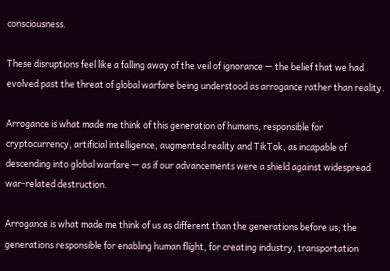consciousness.

These disruptions feel like a falling away of the veil of ignorance — the belief that we had evolved past the threat of global warfare being understood as arrogance rather than reality.

Arrogance is what made me think of this generation of humans, responsible for cryptocurrency, artificial intelligence, augmented reality and TikTok, as incapable of descending into global warfare — as if our advancements were a shield against widespread war-related destruction.

Arrogance is what made me think of us as different than the generations before us; the generations responsible for enabling human flight, for creating industry, transportation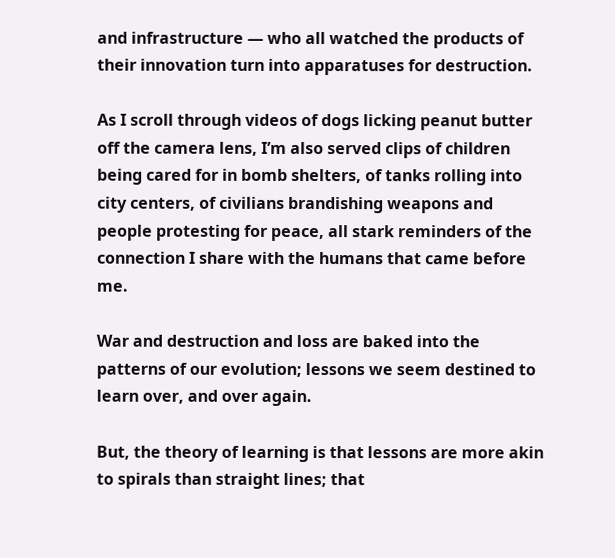and infrastructure — who all watched the products of their innovation turn into apparatuses for destruction.

As I scroll through videos of dogs licking peanut butter off the camera lens, I’m also served clips of children being cared for in bomb shelters, of tanks rolling into city centers, of civilians brandishing weapons and people protesting for peace, all stark reminders of the connection I share with the humans that came before me.

War and destruction and loss are baked into the patterns of our evolution; lessons we seem destined to learn over, and over again.

But, the theory of learning is that lessons are more akin to spirals than straight lines; that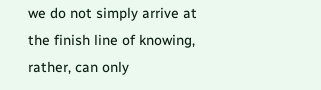we do not simply arrive at the finish line of knowing, rather, can only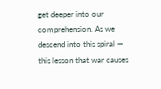get deeper into our comprehension. As we descend into this spiral — this lesson that war causes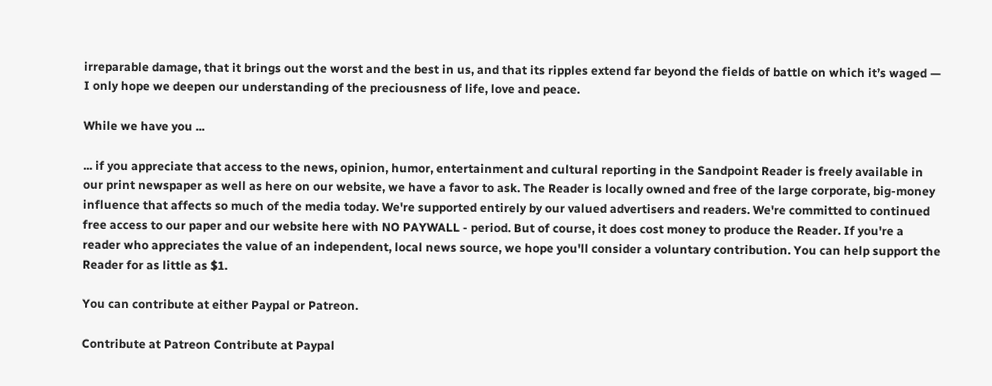irreparable damage, that it brings out the worst and the best in us, and that its ripples extend far beyond the fields of battle on which it’s waged — I only hope we deepen our understanding of the preciousness of life, love and peace.

While we have you ...

... if you appreciate that access to the news, opinion, humor, entertainment and cultural reporting in the Sandpoint Reader is freely available in our print newspaper as well as here on our website, we have a favor to ask. The Reader is locally owned and free of the large corporate, big-money influence that affects so much of the media today. We're supported entirely by our valued advertisers and readers. We're committed to continued free access to our paper and our website here with NO PAYWALL - period. But of course, it does cost money to produce the Reader. If you're a reader who appreciates the value of an independent, local news source, we hope you'll consider a voluntary contribution. You can help support the Reader for as little as $1.

You can contribute at either Paypal or Patreon.

Contribute at Patreon Contribute at Paypal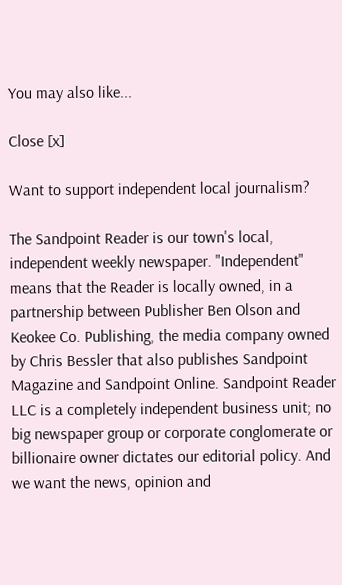You may also like...

Close [x]

Want to support independent local journalism?

The Sandpoint Reader is our town's local, independent weekly newspaper. "Independent" means that the Reader is locally owned, in a partnership between Publisher Ben Olson and Keokee Co. Publishing, the media company owned by Chris Bessler that also publishes Sandpoint Magazine and Sandpoint Online. Sandpoint Reader LLC is a completely independent business unit; no big newspaper group or corporate conglomerate or billionaire owner dictates our editorial policy. And we want the news, opinion and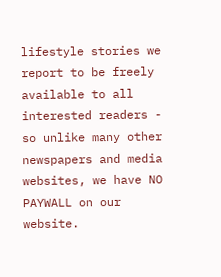lifestyle stories we report to be freely available to all interested readers - so unlike many other newspapers and media websites, we have NO PAYWALL on our website.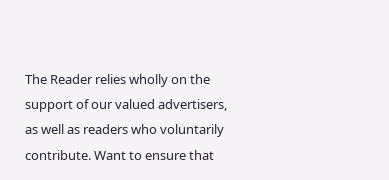The Reader relies wholly on the support of our valued advertisers, as well as readers who voluntarily contribute. Want to ensure that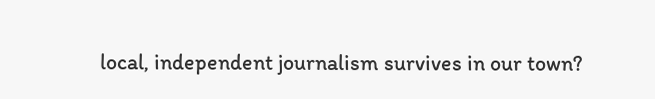local, independent journalism survives in our town?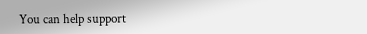You can help support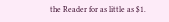the Reader for as little as $1.